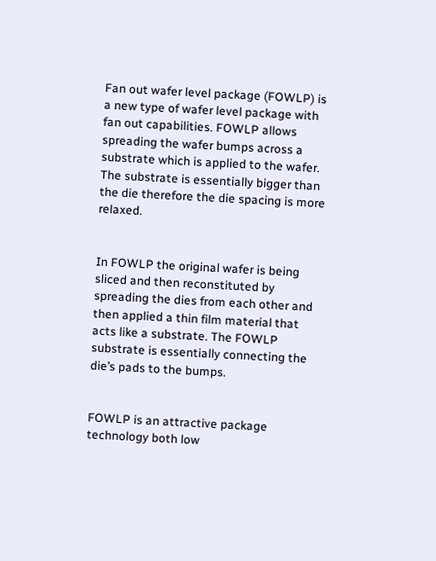Fan out wafer level package (FOWLP) is a new type of wafer level package with fan out capabilities. FOWLP allows spreading the wafer bumps across a substrate which is applied to the wafer. The substrate is essentially bigger than the die therefore the die spacing is more relaxed.


In FOWLP the original wafer is being sliced and then reconstituted by spreading the dies from each other and then applied a thin film material that acts like a substrate. The FOWLP substrate is essentially connecting the die’s pads to the bumps.


FOWLP is an attractive package technology both low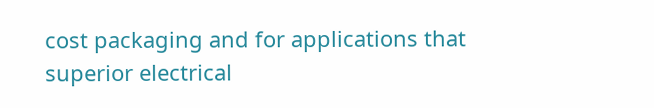cost packaging and for applications that superior electrical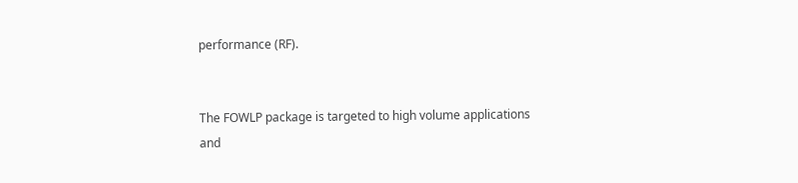performance (RF).


The FOWLP package is targeted to high volume applications and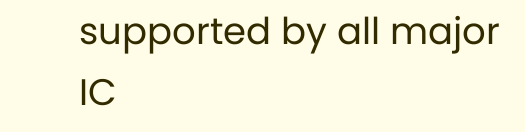supported by all major IC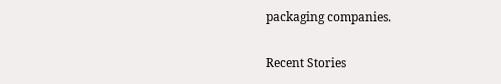packaging companies.

Recent Stories